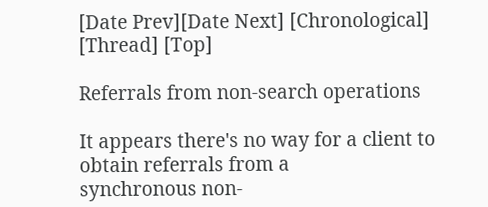[Date Prev][Date Next] [Chronological] [Thread] [Top]

Referrals from non-search operations

It appears there's no way for a client to obtain referrals from a
synchronous non-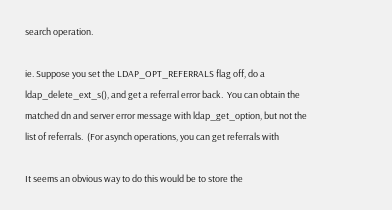search operation.

ie. Suppose you set the LDAP_OPT_REFERRALS flag off, do a
ldap_delete_ext_s(), and get a referral error back.  You can obtain the
matched dn and server error message with ldap_get_option, but not the
list of referrals.  (For asynch operations, you can get referrals with

It seems an obvious way to do this would be to store the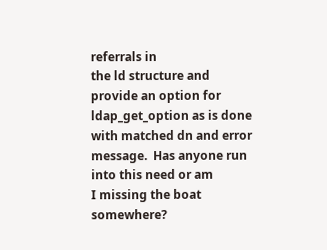referrals in
the ld structure and provide an option for ldap_get_option as is done
with matched dn and error message.  Has anyone run into this need or am
I missing the boat somewhere?